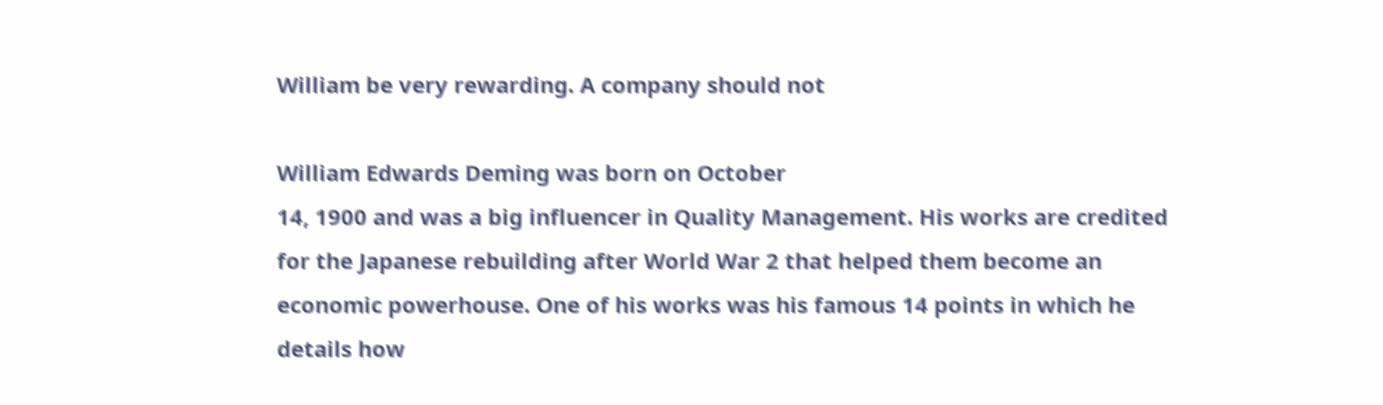William be very rewarding. A company should not

William Edwards Deming was born on October
14, 1900 and was a big influencer in Quality Management. His works are credited
for the Japanese rebuilding after World War 2 that helped them become an
economic powerhouse. One of his works was his famous 14 points in which he
details how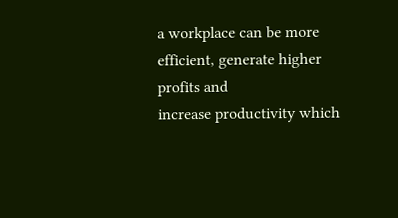a workplace can be more efficient, generate higher profits and
increase productivity which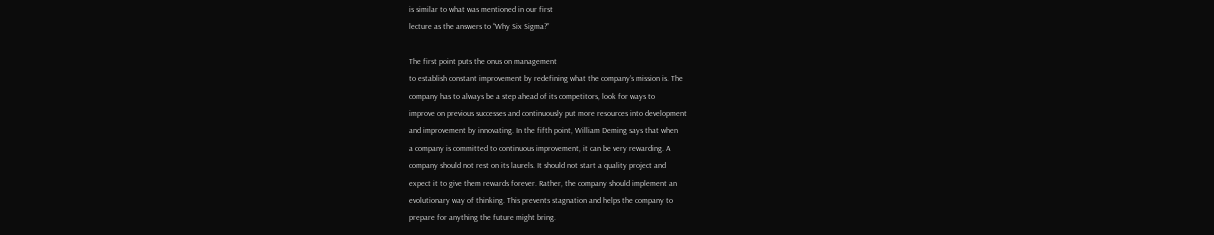is similar to what was mentioned in our first
lecture as the answers to “Why Six Sigma?”

The first point puts the onus on management
to establish constant improvement by redefining what the company’s mission is. The
company has to always be a step ahead of its competitors, look for ways to
improve on previous successes and continuously put more resources into development
and improvement by innovating. In the fifth point, William Deming says that when
a company is committed to continuous improvement, it can be very rewarding. A
company should not rest on its laurels. It should not start a quality project and
expect it to give them rewards forever. Rather, the company should implement an
evolutionary way of thinking. This prevents stagnation and helps the company to
prepare for anything the future might bring.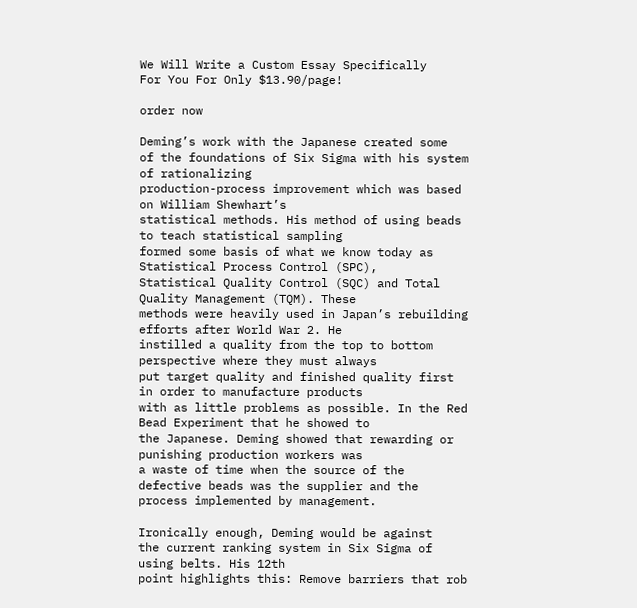We Will Write a Custom Essay Specifically
For You For Only $13.90/page!

order now

Deming’s work with the Japanese created some
of the foundations of Six Sigma with his system of rationalizing
production-process improvement which was based on William Shewhart’s
statistical methods. His method of using beads to teach statistical sampling
formed some basis of what we know today as Statistical Process Control (SPC),
Statistical Quality Control (SQC) and Total Quality Management (TQM). These
methods were heavily used in Japan’s rebuilding efforts after World War 2. He
instilled a quality from the top to bottom perspective where they must always
put target quality and finished quality first in order to manufacture products
with as little problems as possible. In the Red Bead Experiment that he showed to
the Japanese. Deming showed that rewarding or punishing production workers was
a waste of time when the source of the defective beads was the supplier and the
process implemented by management.

Ironically enough, Deming would be against
the current ranking system in Six Sigma of using belts. His 12th
point highlights this: Remove barriers that rob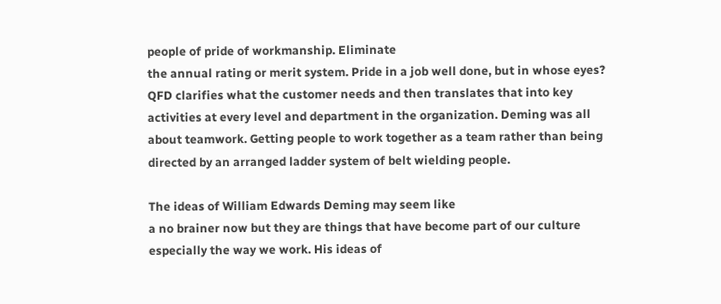people of pride of workmanship. Eliminate
the annual rating or merit system. Pride in a job well done, but in whose eyes?
QFD clarifies what the customer needs and then translates that into key
activities at every level and department in the organization. Deming was all
about teamwork. Getting people to work together as a team rather than being
directed by an arranged ladder system of belt wielding people.

The ideas of William Edwards Deming may seem like
a no brainer now but they are things that have become part of our culture
especially the way we work. His ideas of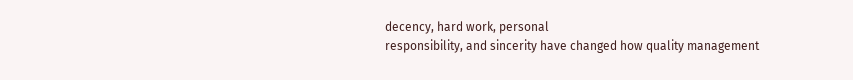decency, hard work, personal
responsibility, and sincerity have changed how quality management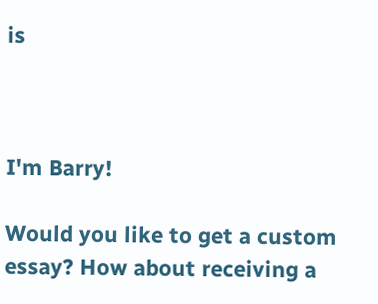is



I'm Barry!

Would you like to get a custom essay? How about receiving a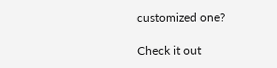customized one?

Check it out